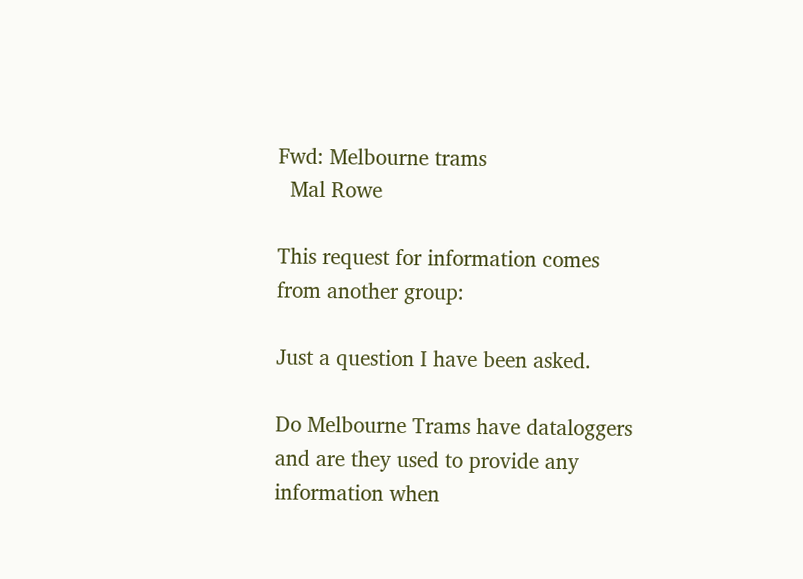Fwd: Melbourne trams
  Mal Rowe

This request for information comes from another group:

Just a question I have been asked.

Do Melbourne Trams have dataloggers and are they used to provide any information when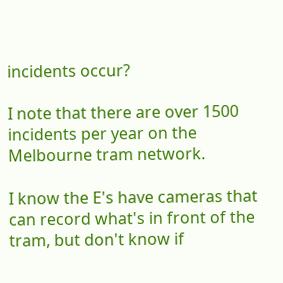incidents occur?

I note that there are over 1500 incidents per year on the Melbourne tram network.

I know the E's have cameras that can record what's in front of the tram, but don't know if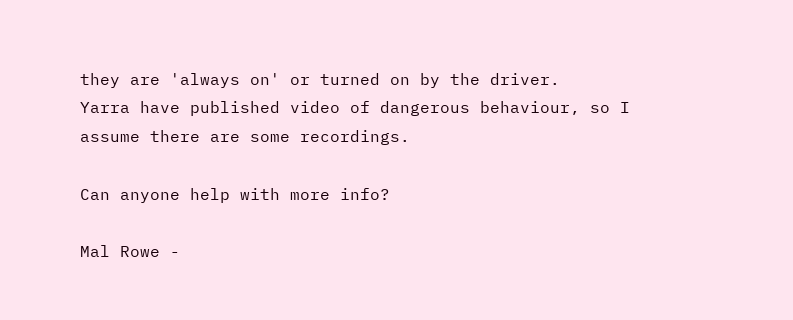they are 'always on' or turned on by the driver.
Yarra have published video of dangerous behaviour, so I assume there are some recordings.

Can anyone help with more info?

Mal Rowe -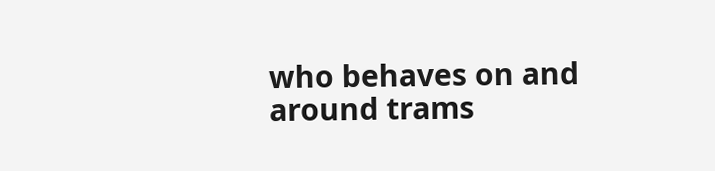who behaves on and around trams